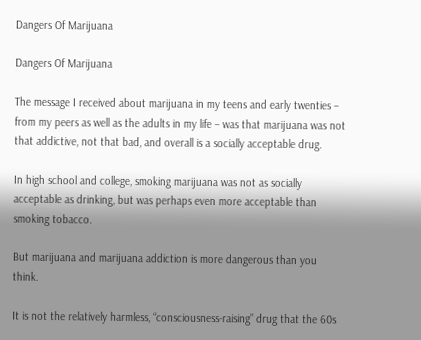Dangers Of Marijuana

Dangers Of Marijuana

The message I received about marijuana in my teens and early twenties – from my peers as well as the adults in my life – was that marijuana was not that addictive, not that bad, and overall is a socially acceptable drug.

In high school and college, smoking marijuana was not as socially acceptable as drinking, but was perhaps even more acceptable than smoking tobacco.

But marijuana and marijuana addiction is more dangerous than you think.

It is not the relatively harmless, “consciousness-raising” drug that the 60s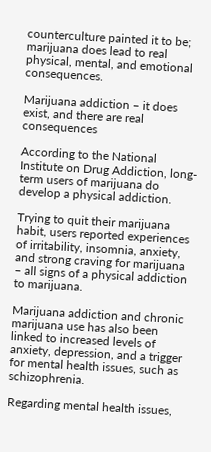counterculture painted it to be; marijuana does lead to real physical, mental, and emotional consequences.

Marijuana addiction – it does exist, and there are real consequences

According to the National Institute on Drug Addiction, long-term users of marijuana do develop a physical addiction.

Trying to quit their marijuana habit, users reported experiences of irritability, insomnia, anxiety, and strong craving for marijuana – all signs of a physical addiction to marijuana.

Marijuana addiction and chronic marijuana use has also been linked to increased levels of anxiety, depression, and a trigger for mental health issues, such as schizophrenia.

Regarding mental health issues,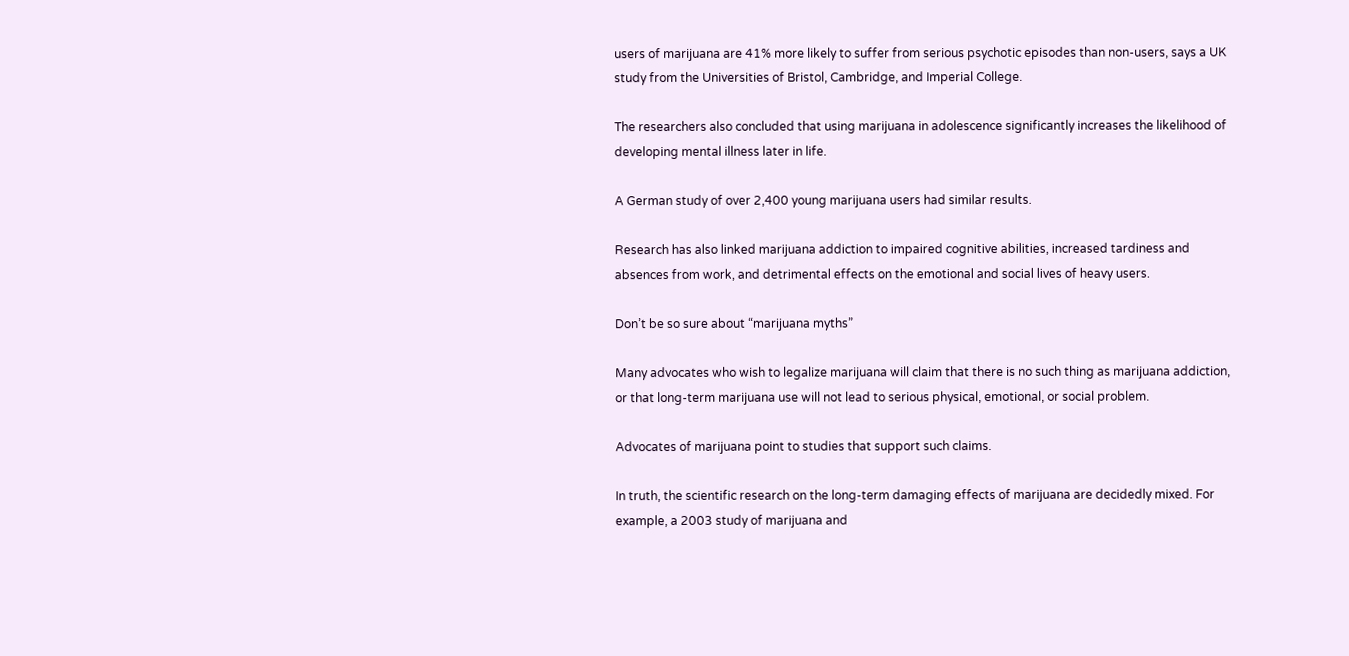users of marijuana are 41% more likely to suffer from serious psychotic episodes than non-users, says a UK study from the Universities of Bristol, Cambridge, and Imperial College.

The researchers also concluded that using marijuana in adolescence significantly increases the likelihood of developing mental illness later in life.

A German study of over 2,400 young marijuana users had similar results.

Research has also linked marijuana addiction to impaired cognitive abilities, increased tardiness and absences from work, and detrimental effects on the emotional and social lives of heavy users.

Don’t be so sure about “marijuana myths”

Many advocates who wish to legalize marijuana will claim that there is no such thing as marijuana addiction, or that long-term marijuana use will not lead to serious physical, emotional, or social problem.

Advocates of marijuana point to studies that support such claims.

In truth, the scientific research on the long-term damaging effects of marijuana are decidedly mixed. For example, a 2003 study of marijuana and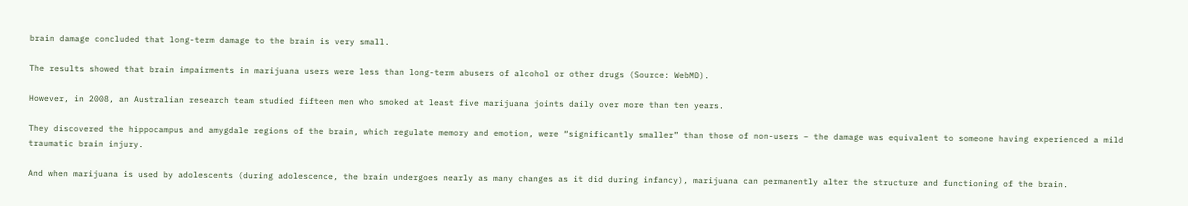brain damage concluded that long-term damage to the brain is very small.

The results showed that brain impairments in marijuana users were less than long-term abusers of alcohol or other drugs (Source: WebMD).

However, in 2008, an Australian research team studied fifteen men who smoked at least five marijuana joints daily over more than ten years.

They discovered the hippocampus and amygdale regions of the brain, which regulate memory and emotion, were “significantly smaller” than those of non-users – the damage was equivalent to someone having experienced a mild traumatic brain injury.

And when marijuana is used by adolescents (during adolescence, the brain undergoes nearly as many changes as it did during infancy), marijuana can permanently alter the structure and functioning of the brain.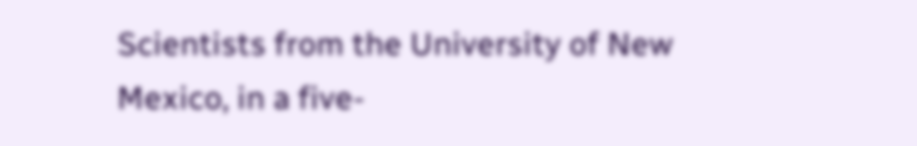Scientists from the University of New Mexico, in a five-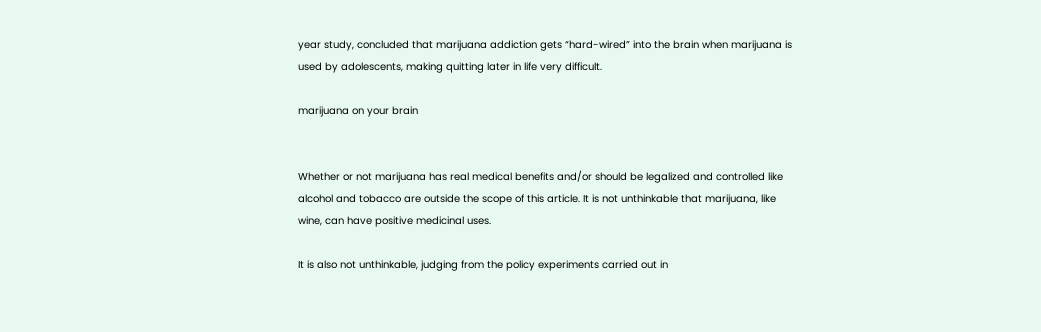year study, concluded that marijuana addiction gets “hard-wired” into the brain when marijuana is used by adolescents, making quitting later in life very difficult.

marijuana on your brain


Whether or not marijuana has real medical benefits and/or should be legalized and controlled like alcohol and tobacco are outside the scope of this article. It is not unthinkable that marijuana, like wine, can have positive medicinal uses.

It is also not unthinkable, judging from the policy experiments carried out in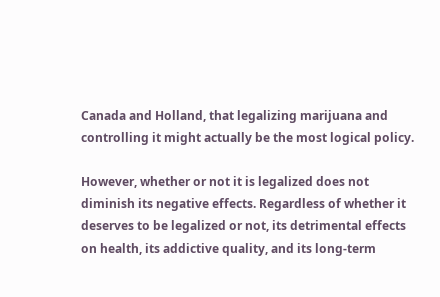Canada and Holland, that legalizing marijuana and controlling it might actually be the most logical policy.

However, whether or not it is legalized does not diminish its negative effects. Regardless of whether it deserves to be legalized or not, its detrimental effects on health, its addictive quality, and its long-term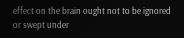effect on the brain ought not to be ignored or swept under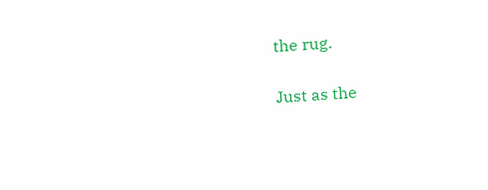the rug.

Just as the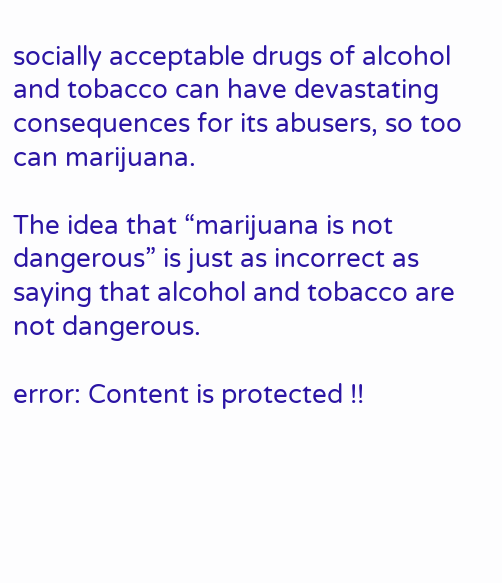socially acceptable drugs of alcohol and tobacco can have devastating consequences for its abusers, so too can marijuana.

The idea that “marijuana is not dangerous” is just as incorrect as saying that alcohol and tobacco are not dangerous.

error: Content is protected !!